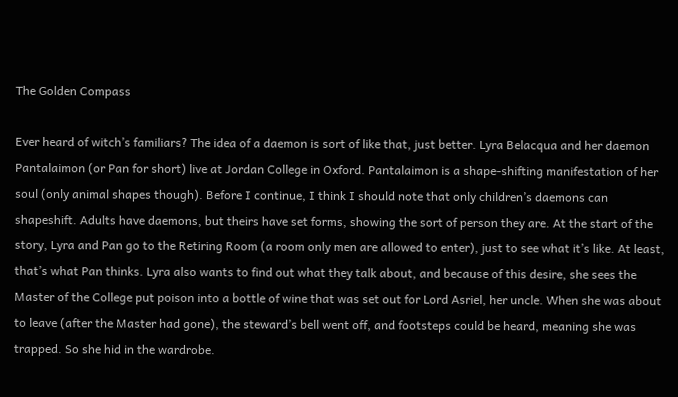The Golden Compass

Ever heard of witch’s familiars? The idea of a daemon is sort of like that, just better. Lyra Belacqua and her daemon Pantalaimon (or Pan for short) live at Jordan College in Oxford. Pantalaimon is a shape-shifting manifestation of her soul (only animal shapes though). Before I continue, I think I should note that only children’s daemons can shapeshift. Adults have daemons, but theirs have set forms, showing the sort of person they are. At the start of the story, Lyra and Pan go to the Retiring Room (a room only men are allowed to enter), just to see what it’s like. At least, that’s what Pan thinks. Lyra also wants to find out what they talk about, and because of this desire, she sees the Master of the College put poison into a bottle of wine that was set out for Lord Asriel, her uncle. When she was about to leave (after the Master had gone), the steward’s bell went off, and footsteps could be heard, meaning she was trapped. So she hid in the wardrobe.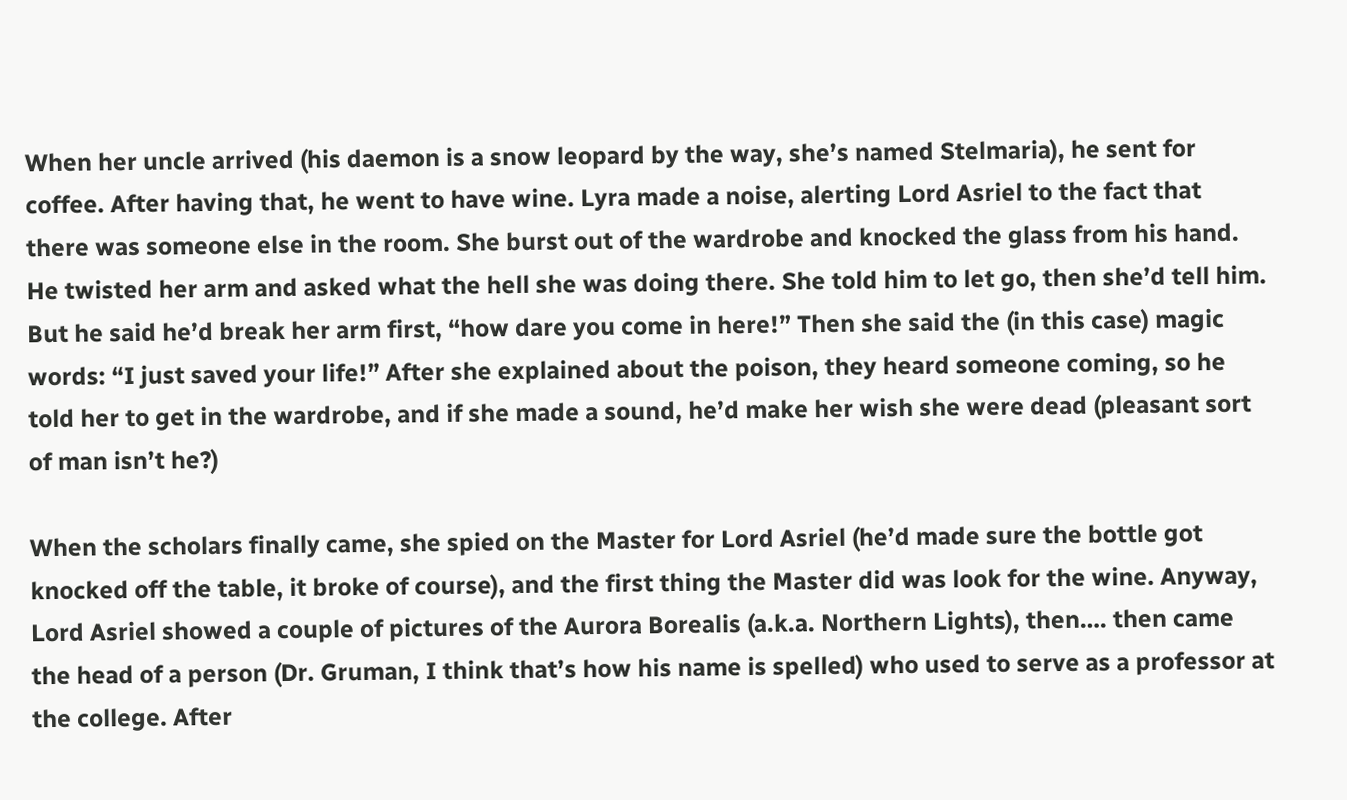When her uncle arrived (his daemon is a snow leopard by the way, she’s named Stelmaria), he sent for coffee. After having that, he went to have wine. Lyra made a noise, alerting Lord Asriel to the fact that there was someone else in the room. She burst out of the wardrobe and knocked the glass from his hand. He twisted her arm and asked what the hell she was doing there. She told him to let go, then she’d tell him. But he said he’d break her arm first, “how dare you come in here!” Then she said the (in this case) magic words: “I just saved your life!” After she explained about the poison, they heard someone coming, so he told her to get in the wardrobe, and if she made a sound, he’d make her wish she were dead (pleasant sort of man isn’t he?)

When the scholars finally came, she spied on the Master for Lord Asriel (he’d made sure the bottle got knocked off the table, it broke of course), and the first thing the Master did was look for the wine. Anyway, Lord Asriel showed a couple of pictures of the Aurora Borealis (a.k.a. Northern Lights), then…. then came the head of a person (Dr. Gruman, I think that’s how his name is spelled) who used to serve as a professor at the college. After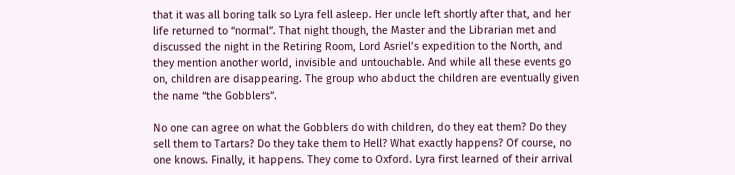that it was all boring talk so Lyra fell asleep. Her uncle left shortly after that, and her life returned to “normal”. That night though, the Master and the Librarian met and discussed the night in the Retiring Room, Lord Asriel’s expedition to the North, and they mention another world, invisible and untouchable. And while all these events go on, children are disappearing. The group who abduct the children are eventually given the name “the Gobblers”.

No one can agree on what the Gobblers do with children, do they eat them? Do they sell them to Tartars? Do they take them to Hell? What exactly happens? Of course, no one knows. Finally, it happens. They come to Oxford. Lyra first learned of their arrival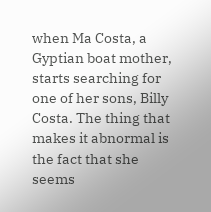when Ma Costa, a Gyptian boat mother, starts searching for one of her sons, Billy Costa. The thing that makes it abnormal is the fact that she seems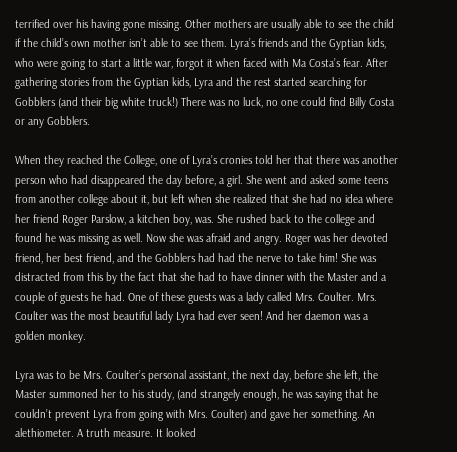terrified over his having gone missing. Other mothers are usually able to see the child if the child’s own mother isn’t able to see them. Lyra’s friends and the Gyptian kids, who were going to start a little war, forgot it when faced with Ma Costa’s fear. After gathering stories from the Gyptian kids, Lyra and the rest started searching for Gobblers (and their big white truck!) There was no luck, no one could find Billy Costa or any Gobblers.

When they reached the College, one of Lyra’s cronies told her that there was another person who had disappeared the day before, a girl. She went and asked some teens from another college about it, but left when she realized that she had no idea where her friend Roger Parslow, a kitchen boy, was. She rushed back to the college and found he was missing as well. Now she was afraid and angry. Roger was her devoted friend, her best friend, and the Gobblers had had the nerve to take him! She was distracted from this by the fact that she had to have dinner with the Master and a couple of guests he had. One of these guests was a lady called Mrs. Coulter. Mrs. Coulter was the most beautiful lady Lyra had ever seen! And her daemon was a golden monkey.

Lyra was to be Mrs. Coulter’s personal assistant, the next day, before she left, the Master summoned her to his study, (and strangely enough, he was saying that he couldn’t prevent Lyra from going with Mrs. Coulter) and gave her something. An alethiometer. A truth measure. It looked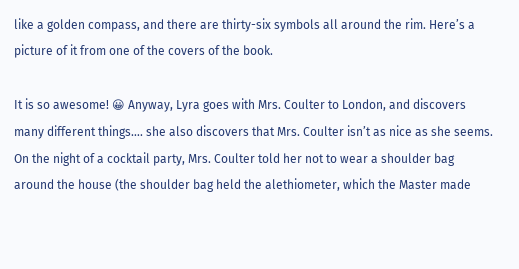like a golden compass, and there are thirty-six symbols all around the rim. Here’s a picture of it from one of the covers of the book.

It is so awesome! 😀 Anyway, Lyra goes with Mrs. Coulter to London, and discovers many different things…. she also discovers that Mrs. Coulter isn’t as nice as she seems. On the night of a cocktail party, Mrs. Coulter told her not to wear a shoulder bag around the house (the shoulder bag held the alethiometer, which the Master made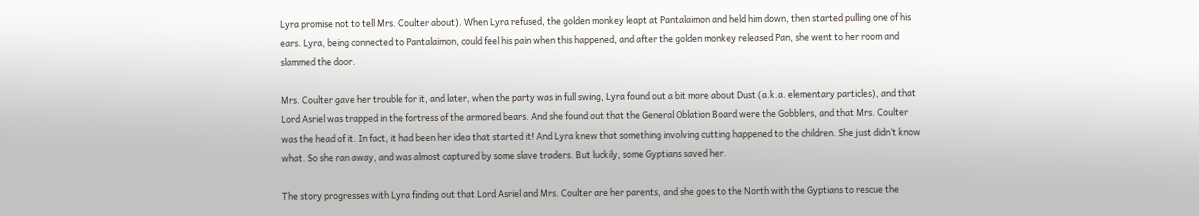Lyra promise not to tell Mrs. Coulter about). When Lyra refused, the golden monkey leapt at Pantalaimon and held him down, then started pulling one of his ears. Lyra, being connected to Pantalaimon, could feel his pain when this happened, and after the golden monkey released Pan, she went to her room and slammed the door.

Mrs. Coulter gave her trouble for it, and later, when the party was in full swing, Lyra found out a bit more about Dust (a.k.a. elementary particles), and that Lord Asriel was trapped in the fortress of the armored bears. And she found out that the General Oblation Board were the Gobblers, and that Mrs. Coulter was the head of it. In fact, it had been her idea that started it! And Lyra knew that something involving cutting happened to the children. She just didn’t know what. So she ran away, and was almost captured by some slave traders. But luckily, some Gyptians saved her.

The story progresses with Lyra finding out that Lord Asriel and Mrs. Coulter are her parents, and she goes to the North with the Gyptians to rescue the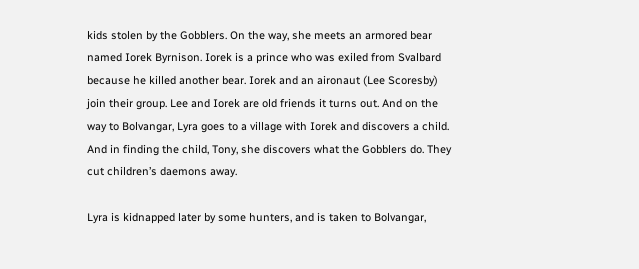kids stolen by the Gobblers. On the way, she meets an armored bear named Iorek Byrnison. Iorek is a prince who was exiled from Svalbard because he killed another bear. Iorek and an aironaut (Lee Scoresby) join their group. Lee and Iorek are old friends it turns out. And on the way to Bolvangar, Lyra goes to a village with Iorek and discovers a child. And in finding the child, Tony, she discovers what the Gobblers do. They cut children’s daemons away.

Lyra is kidnapped later by some hunters, and is taken to Bolvangar,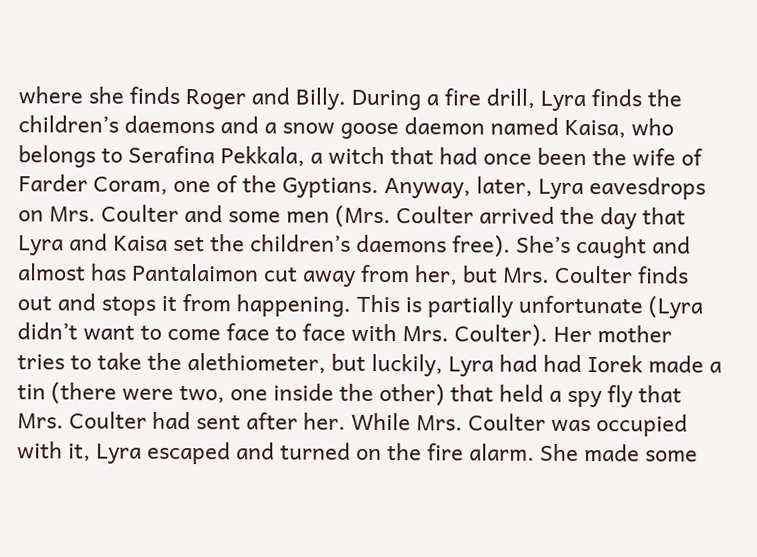where she finds Roger and Billy. During a fire drill, Lyra finds the children’s daemons and a snow goose daemon named Kaisa, who belongs to Serafina Pekkala, a witch that had once been the wife of Farder Coram, one of the Gyptians. Anyway, later, Lyra eavesdrops on Mrs. Coulter and some men (Mrs. Coulter arrived the day that Lyra and Kaisa set the children’s daemons free). She’s caught and almost has Pantalaimon cut away from her, but Mrs. Coulter finds out and stops it from happening. This is partially unfortunate (Lyra didn’t want to come face to face with Mrs. Coulter). Her mother tries to take the alethiometer, but luckily, Lyra had had Iorek made a tin (there were two, one inside the other) that held a spy fly that Mrs. Coulter had sent after her. While Mrs. Coulter was occupied with it, Lyra escaped and turned on the fire alarm. She made some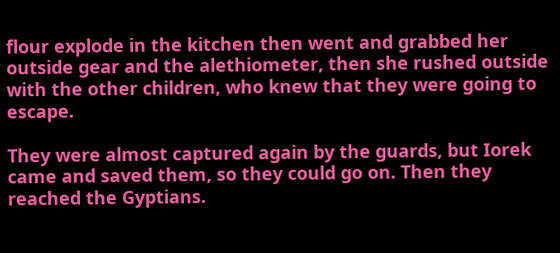flour explode in the kitchen then went and grabbed her outside gear and the alethiometer, then she rushed outside with the other children, who knew that they were going to escape.

They were almost captured again by the guards, but Iorek came and saved them, so they could go on. Then they reached the Gyptians.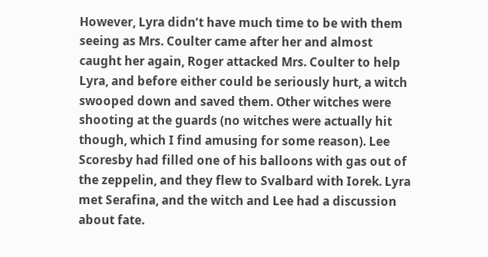However, Lyra didn’t have much time to be with them seeing as Mrs. Coulter came after her and almost caught her again, Roger attacked Mrs. Coulter to help Lyra, and before either could be seriously hurt, a witch swooped down and saved them. Other witches were shooting at the guards (no witches were actually hit though, which I find amusing for some reason). Lee Scoresby had filled one of his balloons with gas out of the zeppelin, and they flew to Svalbard with Iorek. Lyra met Serafina, and the witch and Lee had a discussion about fate.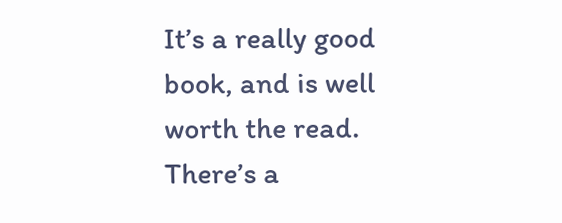It’s a really good book, and is well worth the read. There’s a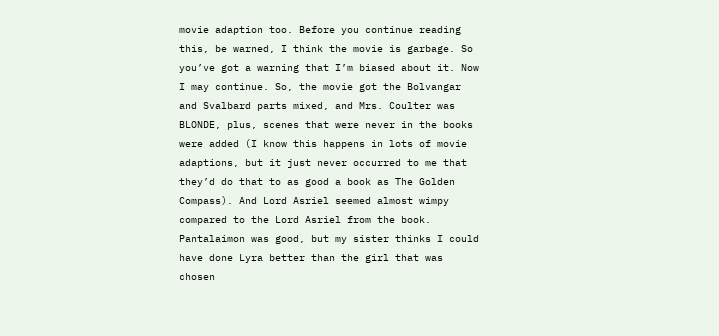movie adaption too. Before you continue reading this, be warned, I think the movie is garbage. So you’ve got a warning that I’m biased about it. Now I may continue. So, the movie got the Bolvangar and Svalbard parts mixed, and Mrs. Coulter was BLONDE, plus, scenes that were never in the books were added (I know this happens in lots of movie adaptions, but it just never occurred to me that they’d do that to as good a book as The Golden Compass). And Lord Asriel seemed almost wimpy compared to the Lord Asriel from the book. Pantalaimon was good, but my sister thinks I could have done Lyra better than the girl that was chosen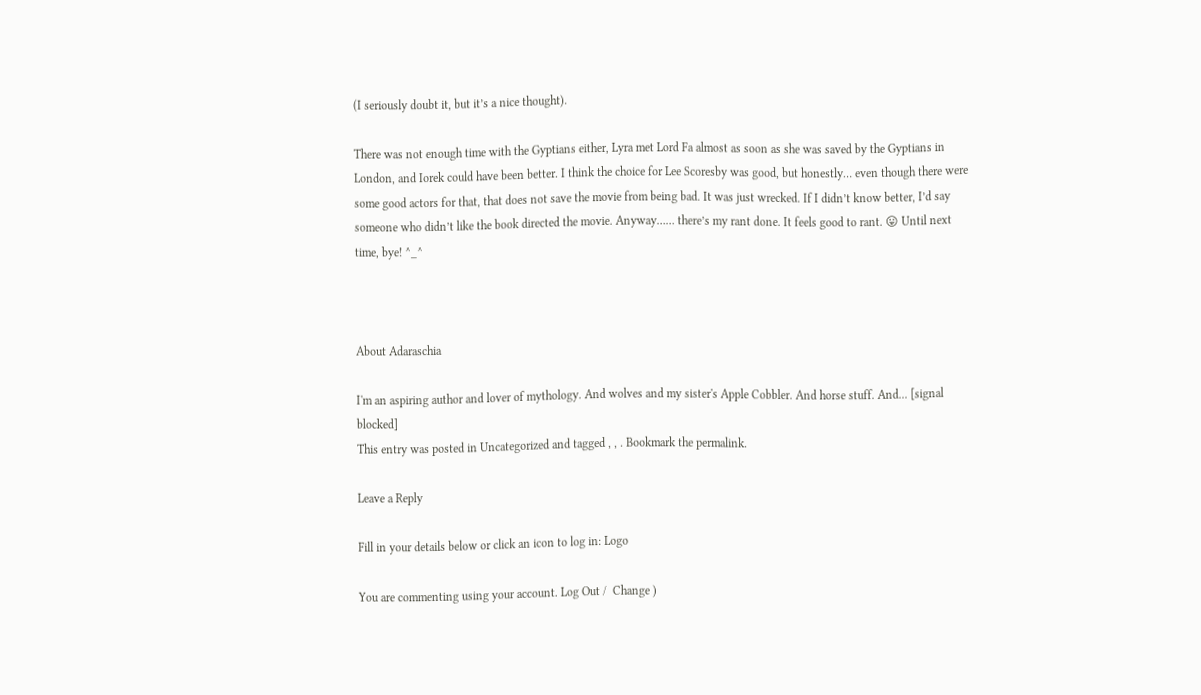(I seriously doubt it, but it’s a nice thought).

There was not enough time with the Gyptians either, Lyra met Lord Fa almost as soon as she was saved by the Gyptians in London, and Iorek could have been better. I think the choice for Lee Scoresby was good, but honestly… even though there were some good actors for that, that does not save the movie from being bad. It was just wrecked. If I didn’t know better, I’d say someone who didn’t like the book directed the movie. Anyway…… there’s my rant done. It feels good to rant. 😛 Until next time, bye! ^_^



About Adaraschia

I'm an aspiring author and lover of mythology. And wolves and my sister's Apple Cobbler. And horse stuff. And... [signal blocked]
This entry was posted in Uncategorized and tagged , , . Bookmark the permalink.

Leave a Reply

Fill in your details below or click an icon to log in: Logo

You are commenting using your account. Log Out /  Change )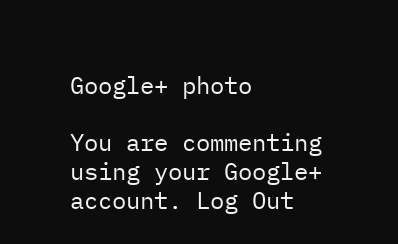Google+ photo

You are commenting using your Google+ account. Log Out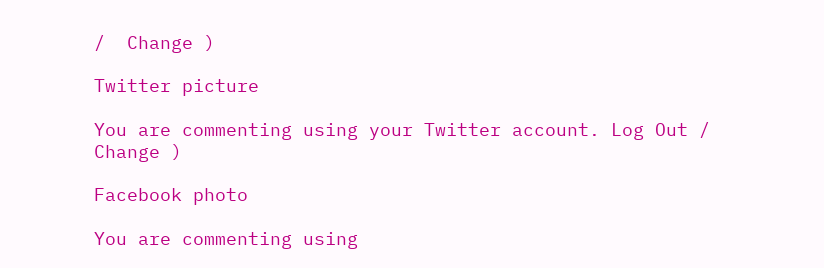/  Change )

Twitter picture

You are commenting using your Twitter account. Log Out /  Change )

Facebook photo

You are commenting using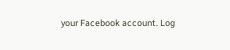your Facebook account. Log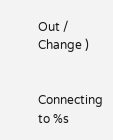Out /  Change )


Connecting to %s